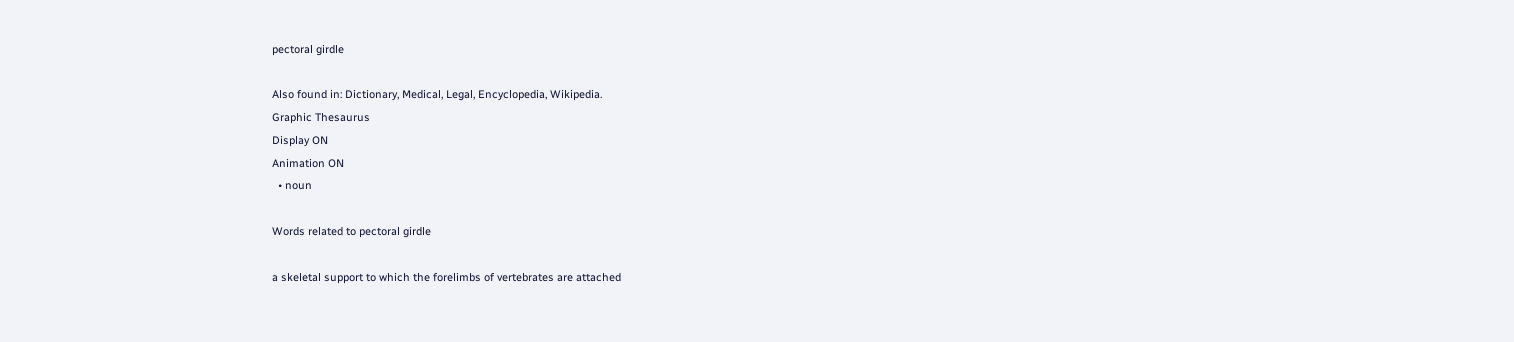pectoral girdle

Also found in: Dictionary, Medical, Legal, Encyclopedia, Wikipedia.
Graphic Thesaurus
Display ON
Animation ON
  • noun

Words related to pectoral girdle

a skeletal support to which the forelimbs of vertebrates are attached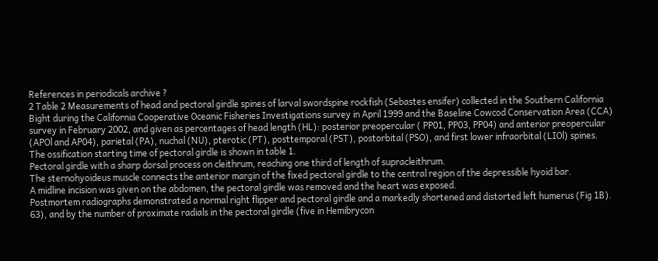References in periodicals archive ?
2 Table 2 Measurements of head and pectoral girdle spines of larval swordspine rockfish (Sebastes ensifer) collected in the Southern California Bight during the California Cooperative Oceanic Fisheries Investigations survey in April 1999 and the Baseline Cowcod Conservation Area (CCA) survey in February 2002, and given as percentages of head length (HL): posterior preopercular ( PP01, PP03, PP04) and anterior preopercular (APOl and AP04), parietal (PA), nuchal (NU), pterotic (PT), posttemporal (PST), postorbital (PSO), and first lower infraorbital (LIOl) spines.
The ossification starting time of pectoral girdle is shown in table 1.
Pectoral girdle with a sharp dorsal process on cleithrum, reaching one third of length of supracleithrum.
The sternohyoideus muscle connects the anterior margin of the fixed pectoral girdle to the central region of the depressible hyoid bar.
A midline incision was given on the abdomen, the pectoral girdle was removed and the heart was exposed.
Postmortem radiographs demonstrated a normal right flipper and pectoral girdle and a markedly shortened and distorted left humerus (Fig 1B).
63), and by the number of proximate radials in the pectoral girdle (five in Hemibrycon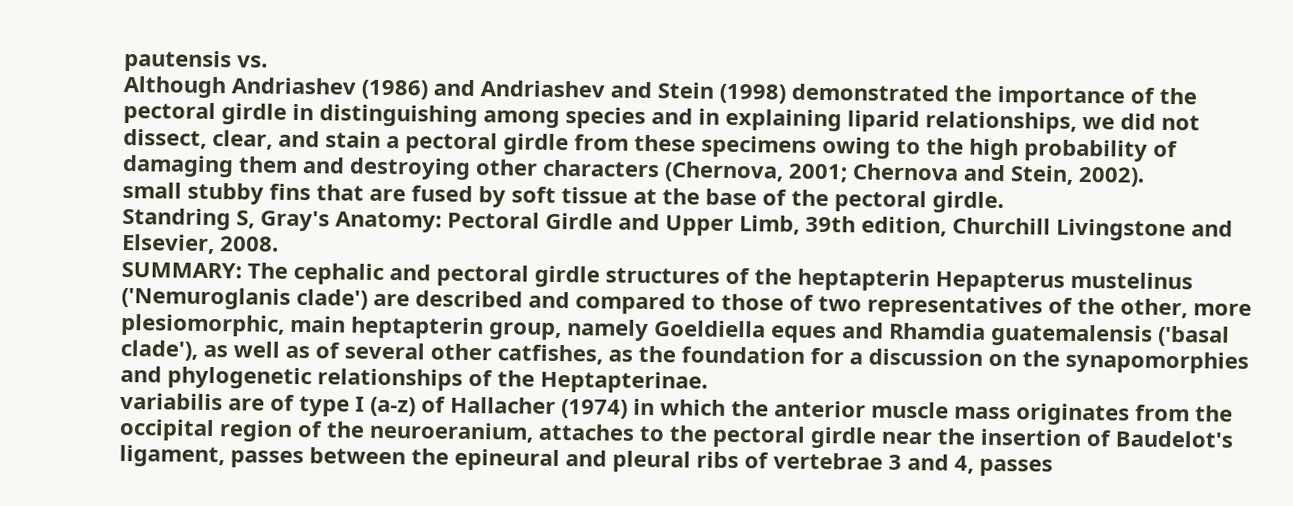pautensis vs.
Although Andriashev (1986) and Andriashev and Stein (1998) demonstrated the importance of the pectoral girdle in distinguishing among species and in explaining liparid relationships, we did not dissect, clear, and stain a pectoral girdle from these specimens owing to the high probability of damaging them and destroying other characters (Chernova, 2001; Chernova and Stein, 2002).
small stubby fins that are fused by soft tissue at the base of the pectoral girdle.
Standring S, Gray's Anatomy: Pectoral Girdle and Upper Limb, 39th edition, Churchill Livingstone and Elsevier, 2008.
SUMMARY: The cephalic and pectoral girdle structures of the heptapterin Hepapterus mustelinus ('Nemuroglanis clade') are described and compared to those of two representatives of the other, more plesiomorphic, main heptapterin group, namely Goeldiella eques and Rhamdia guatemalensis ('basal clade'), as well as of several other catfishes, as the foundation for a discussion on the synapomorphies and phylogenetic relationships of the Heptapterinae.
variabilis are of type I (a-z) of Hallacher (1974) in which the anterior muscle mass originates from the occipital region of the neuroeranium, attaches to the pectoral girdle near the insertion of Baudelot's ligament, passes between the epineural and pleural ribs of vertebrae 3 and 4, passes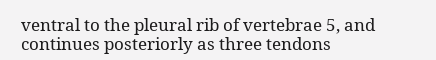ventral to the pleural rib of vertebrae 5, and continues posteriorly as three tendons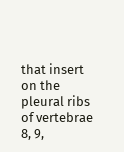that insert on the pleural ribs of vertebrae 8, 9,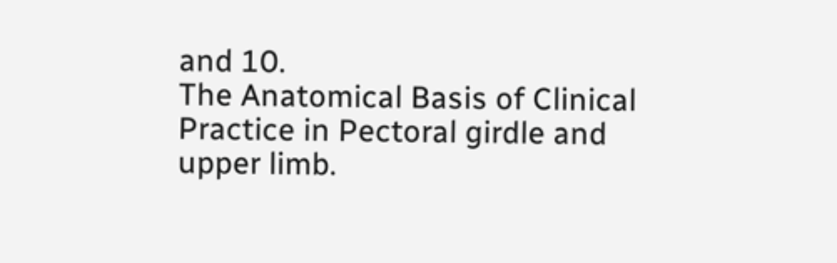and 10.
The Anatomical Basis of Clinical Practice in Pectoral girdle and upper limb.